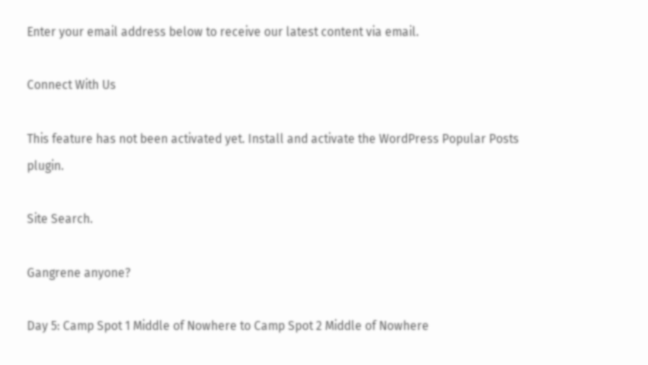Enter your email address below to receive our latest content via email.

Connect With Us

This feature has not been activated yet. Install and activate the WordPress Popular Posts plugin.

Site Search.

Gangrene anyone?

Day 5: Camp Spot 1 Middle of Nowhere to Camp Spot 2 Middle of Nowhere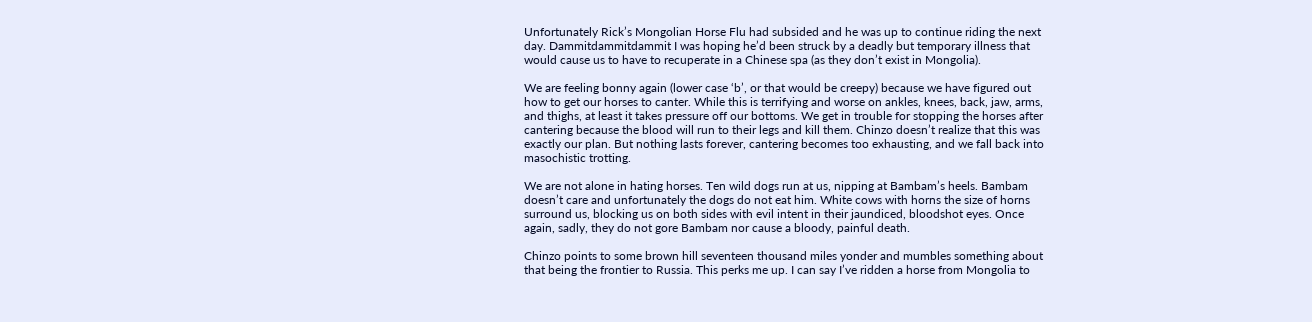Unfortunately Rick’s Mongolian Horse Flu had subsided and he was up to continue riding the next day. Dammitdammitdammit I was hoping he’d been struck by a deadly but temporary illness that would cause us to have to recuperate in a Chinese spa (as they don’t exist in Mongolia).

We are feeling bonny again (lower case ‘b’, or that would be creepy) because we have figured out how to get our horses to canter. While this is terrifying and worse on ankles, knees, back, jaw, arms, and thighs, at least it takes pressure off our bottoms. We get in trouble for stopping the horses after cantering because the blood will run to their legs and kill them. Chinzo doesn’t realize that this was exactly our plan. But nothing lasts forever, cantering becomes too exhausting, and we fall back into masochistic trotting.

We are not alone in hating horses. Ten wild dogs run at us, nipping at Bambam’s heels. Bambam doesn’t care and unfortunately the dogs do not eat him. White cows with horns the size of horns surround us, blocking us on both sides with evil intent in their jaundiced, bloodshot eyes. Once again, sadly, they do not gore Bambam nor cause a bloody, painful death.

Chinzo points to some brown hill seventeen thousand miles yonder and mumbles something about that being the frontier to Russia. This perks me up. I can say I’ve ridden a horse from Mongolia to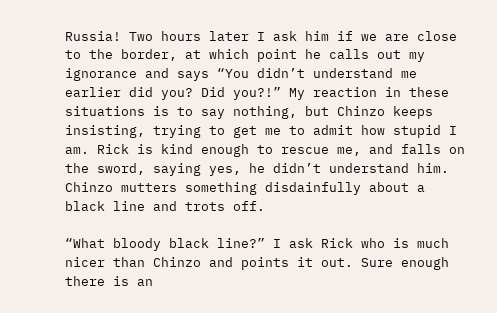Russia! Two hours later I ask him if we are close to the border, at which point he calls out my ignorance and says “You didn’t understand me earlier did you? Did you?!” My reaction in these situations is to say nothing, but Chinzo keeps insisting, trying to get me to admit how stupid I am. Rick is kind enough to rescue me, and falls on the sword, saying yes, he didn’t understand him. Chinzo mutters something disdainfully about a black line and trots off.

“What bloody black line?” I ask Rick who is much nicer than Chinzo and points it out. Sure enough there is an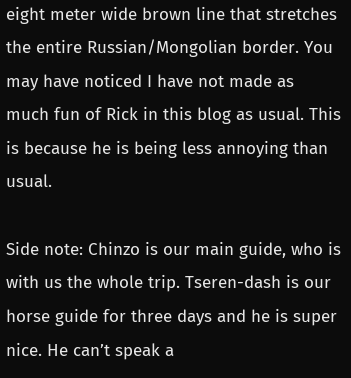eight meter wide brown line that stretches the entire Russian/Mongolian border. You may have noticed I have not made as much fun of Rick in this blog as usual. This is because he is being less annoying than usual.

Side note: Chinzo is our main guide, who is with us the whole trip. Tseren-dash is our horse guide for three days and he is super nice. He can’t speak a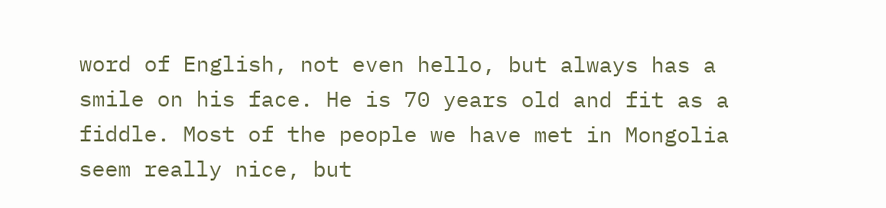word of English, not even hello, but always has a smile on his face. He is 70 years old and fit as a fiddle. Most of the people we have met in Mongolia seem really nice, but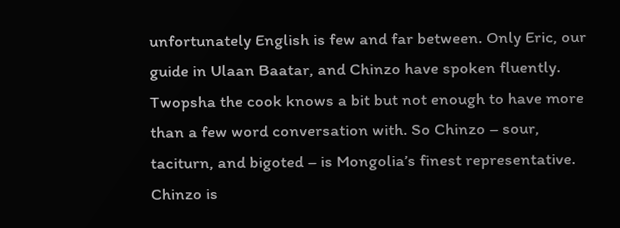unfortunately English is few and far between. Only Eric, our guide in Ulaan Baatar, and Chinzo have spoken fluently. Twopsha the cook knows a bit but not enough to have more than a few word conversation with. So Chinzo – sour, taciturn, and bigoted – is Mongolia’s finest representative. Chinzo is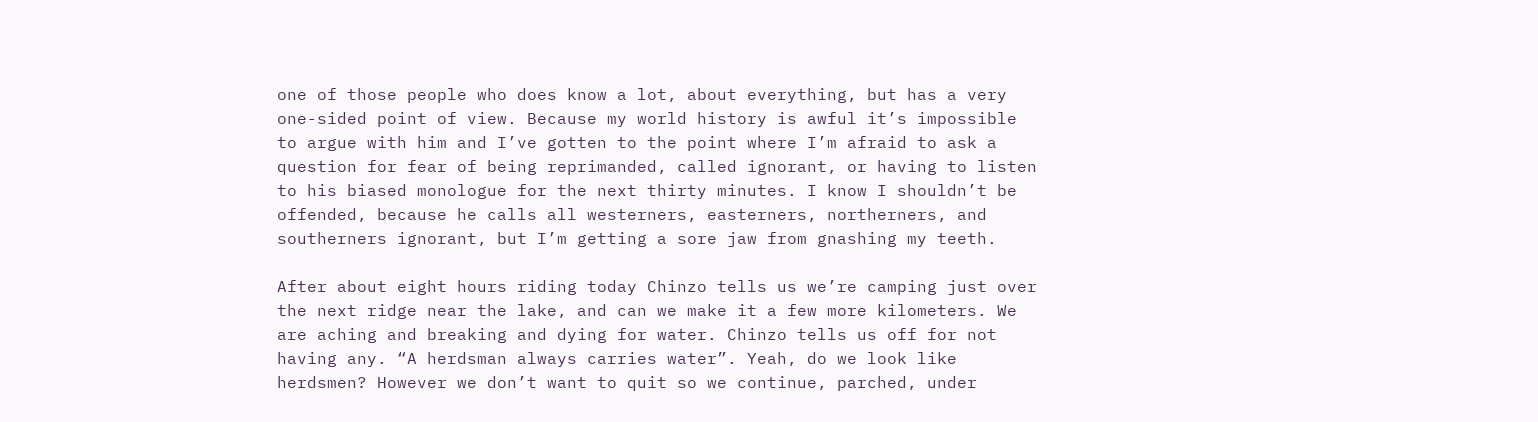one of those people who does know a lot, about everything, but has a very one-sided point of view. Because my world history is awful it’s impossible to argue with him and I’ve gotten to the point where I’m afraid to ask a question for fear of being reprimanded, called ignorant, or having to listen to his biased monologue for the next thirty minutes. I know I shouldn’t be offended, because he calls all westerners, easterners, northerners, and southerners ignorant, but I’m getting a sore jaw from gnashing my teeth.

After about eight hours riding today Chinzo tells us we’re camping just over the next ridge near the lake, and can we make it a few more kilometers. We are aching and breaking and dying for water. Chinzo tells us off for not having any. “A herdsman always carries water”. Yeah, do we look like herdsmen? However we don’t want to quit so we continue, parched, under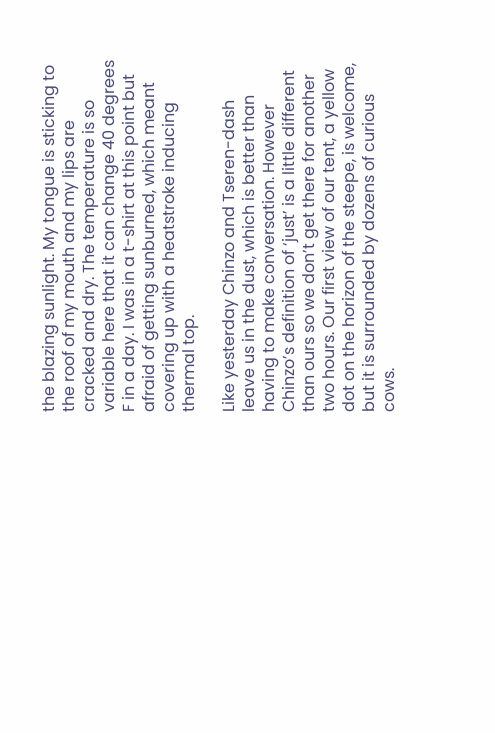the blazing sunlight. My tongue is sticking to the roof of my mouth and my lips are cracked and dry. The temperature is so variable here that it can change 40 degrees F in a day. I was in a t-shirt at this point but afraid of getting sunburned, which meant covering up with a heatstroke inducing thermal top.

Like yesterday Chinzo and Tseren-dash leave us in the dust, which is better than having to make conversation. However Chinzo’s definition of ‘just’ is a little different than ours so we don’t get there for another two hours. Our first view of our tent, a yellow dot on the horizon of the steepe, is welcome, but it is surrounded by dozens of curious cows.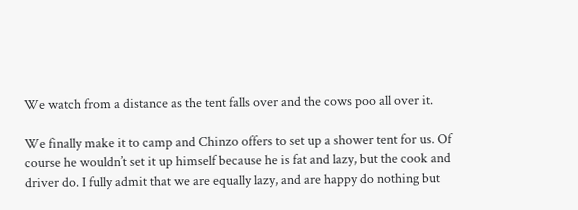We watch from a distance as the tent falls over and the cows poo all over it.

We finally make it to camp and Chinzo offers to set up a shower tent for us. Of course he wouldn’t set it up himself because he is fat and lazy, but the cook and driver do. I fully admit that we are equally lazy, and are happy do nothing but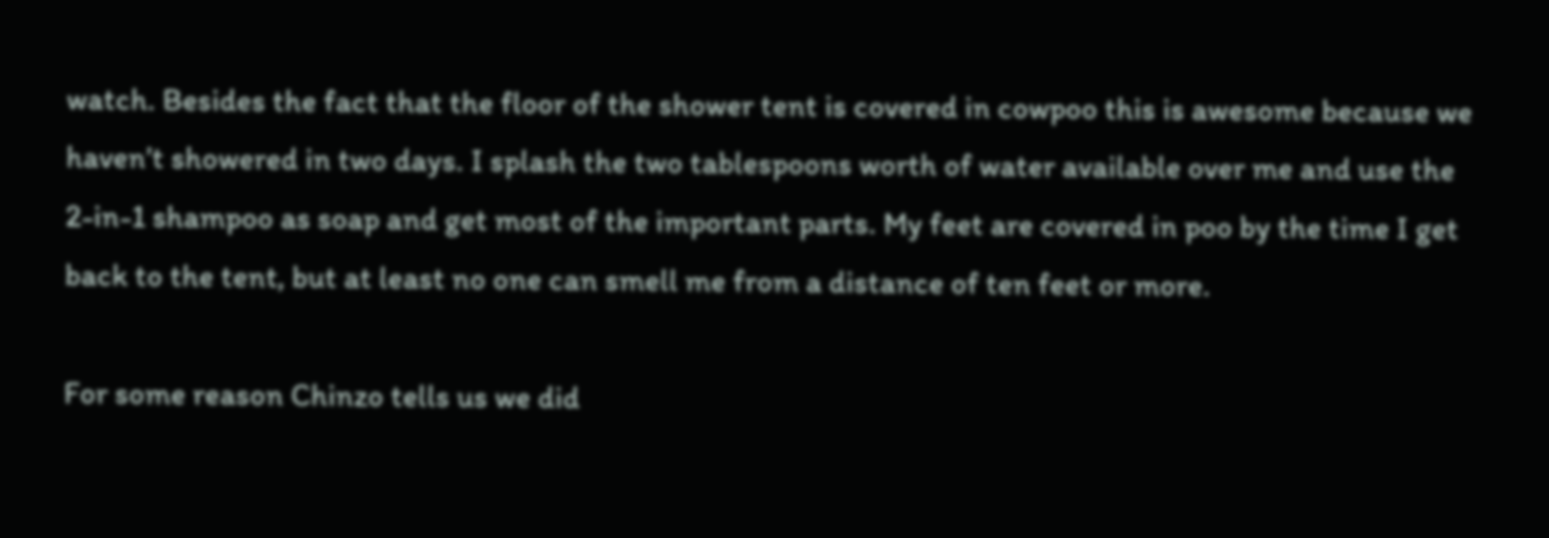watch. Besides the fact that the floor of the shower tent is covered in cowpoo this is awesome because we haven’t showered in two days. I splash the two tablespoons worth of water available over me and use the 2-in-1 shampoo as soap and get most of the important parts. My feet are covered in poo by the time I get back to the tent, but at least no one can smell me from a distance of ten feet or more.

For some reason Chinzo tells us we did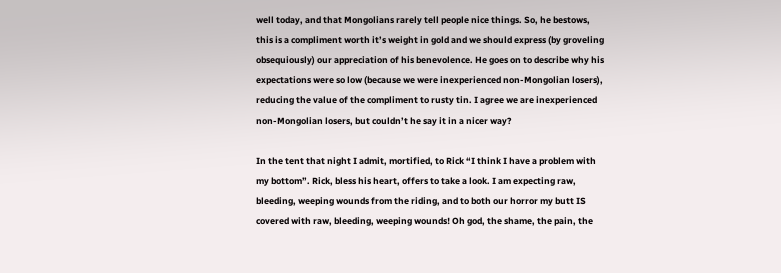well today, and that Mongolians rarely tell people nice things. So, he bestows, this is a compliment worth it’s weight in gold and we should express (by groveling obsequiously) our appreciation of his benevolence. He goes on to describe why his expectations were so low (because we were inexperienced non-Mongolian losers), reducing the value of the compliment to rusty tin. I agree we are inexperienced non-Mongolian losers, but couldn’t he say it in a nicer way?

In the tent that night I admit, mortified, to Rick “I think I have a problem with my bottom”. Rick, bless his heart, offers to take a look. I am expecting raw, bleeding, weeping wounds from the riding, and to both our horror my butt IS covered with raw, bleeding, weeping wounds! Oh god, the shame, the pain, the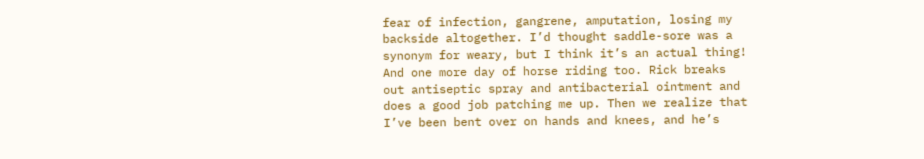fear of infection, gangrene, amputation, losing my backside altogether. I’d thought saddle-sore was a synonym for weary, but I think it’s an actual thing! And one more day of horse riding too. Rick breaks out antiseptic spray and antibacterial ointment and does a good job patching me up. Then we realize that I’ve been bent over on hands and knees, and he’s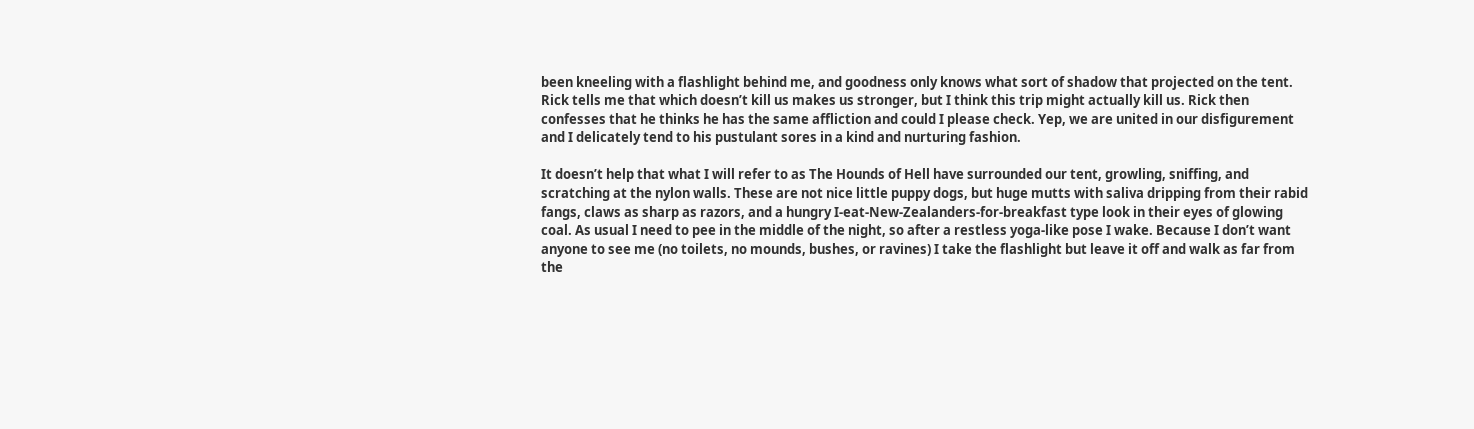been kneeling with a flashlight behind me, and goodness only knows what sort of shadow that projected on the tent. Rick tells me that which doesn’t kill us makes us stronger, but I think this trip might actually kill us. Rick then confesses that he thinks he has the same affliction and could I please check. Yep, we are united in our disfigurement and I delicately tend to his pustulant sores in a kind and nurturing fashion.

It doesn’t help that what I will refer to as The Hounds of Hell have surrounded our tent, growling, sniffing, and scratching at the nylon walls. These are not nice little puppy dogs, but huge mutts with saliva dripping from their rabid fangs, claws as sharp as razors, and a hungry I-eat-New-Zealanders-for-breakfast type look in their eyes of glowing coal. As usual I need to pee in the middle of the night, so after a restless yoga-like pose I wake. Because I don’t want anyone to see me (no toilets, no mounds, bushes, or ravines) I take the flashlight but leave it off and walk as far from the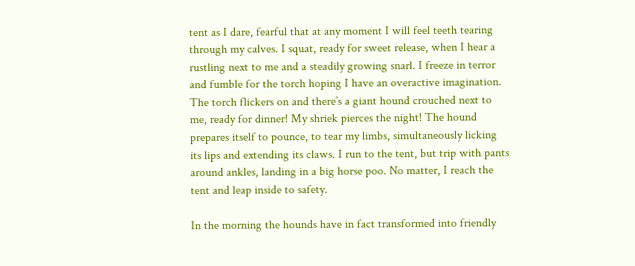tent as I dare, fearful that at any moment I will feel teeth tearing through my calves. I squat, ready for sweet release, when I hear a rustling next to me and a steadily growing snarl. I freeze in terror and fumble for the torch hoping I have an overactive imagination. The torch flickers on and there’s a giant hound crouched next to me, ready for dinner! My shriek pierces the night! The hound prepares itself to pounce, to tear my limbs, simultaneously licking its lips and extending its claws. I run to the tent, but trip with pants around ankles, landing in a big horse poo. No matter, I reach the tent and leap inside to safety.

In the morning the hounds have in fact transformed into friendly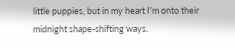little puppies, but in my heart I’m onto their midnight shape-shifting ways.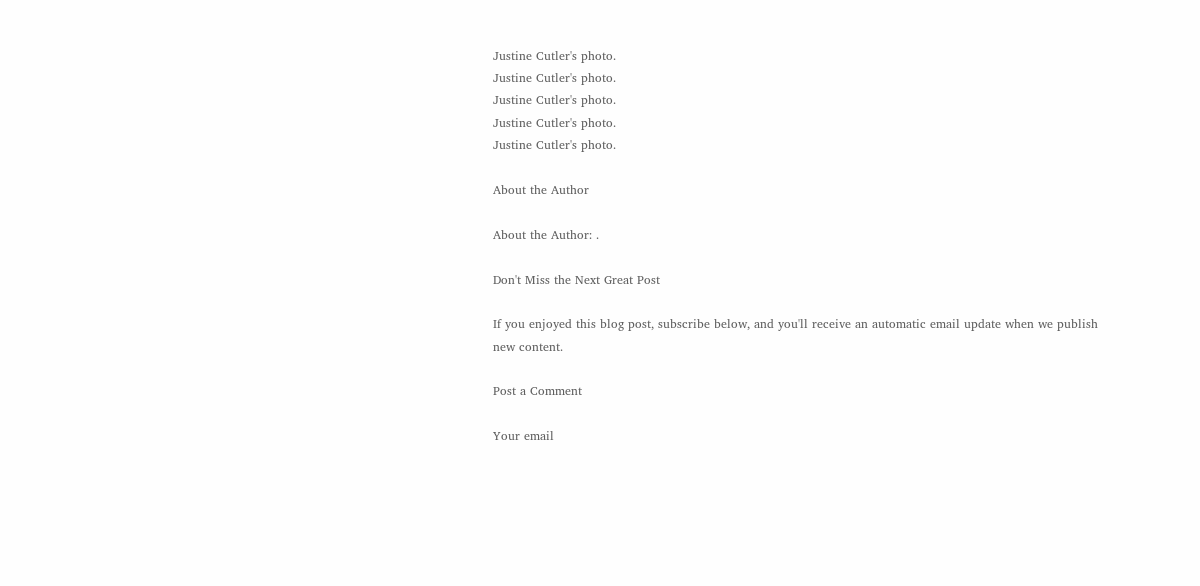Justine Cutler's photo.
Justine Cutler's photo.
Justine Cutler's photo.
Justine Cutler's photo.
Justine Cutler's photo.

About the Author

About the Author: .

Don't Miss the Next Great Post

If you enjoyed this blog post, subscribe below, and you'll receive an automatic email update when we publish new content.

Post a Comment

Your email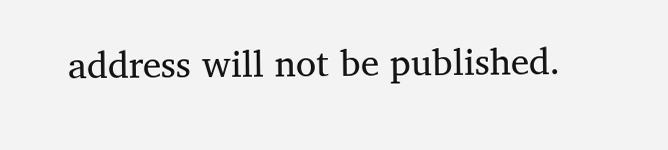address will not be published.